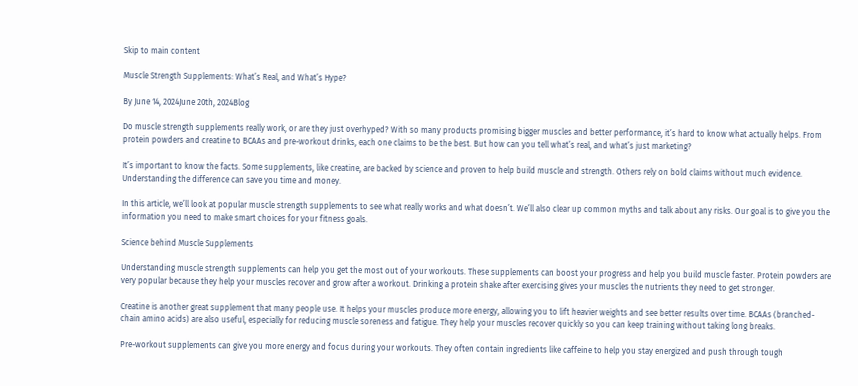Skip to main content

Muscle Strength Supplements: What’s Real, and What’s Hype?

By June 14, 2024June 20th, 2024Blog

Do muscle strength supplements really work, or are they just overhyped? With so many products promising bigger muscles and better performance, it’s hard to know what actually helps. From protein powders and creatine to BCAAs and pre-workout drinks, each one claims to be the best. But how can you tell what’s real, and what’s just marketing?

It’s important to know the facts. Some supplements, like creatine, are backed by science and proven to help build muscle and strength. Others rely on bold claims without much evidence. Understanding the difference can save you time and money.

In this article, we’ll look at popular muscle strength supplements to see what really works and what doesn’t. We’ll also clear up common myths and talk about any risks. Our goal is to give you the information you need to make smart choices for your fitness goals.

Science behind Muscle Supplements

Understanding muscle strength supplements can help you get the most out of your workouts. These supplements can boost your progress and help you build muscle faster. Protein powders are very popular because they help your muscles recover and grow after a workout. Drinking a protein shake after exercising gives your muscles the nutrients they need to get stronger.

Creatine is another great supplement that many people use. It helps your muscles produce more energy, allowing you to lift heavier weights and see better results over time. BCAAs (branched-chain amino acids) are also useful, especially for reducing muscle soreness and fatigue. They help your muscles recover quickly so you can keep training without taking long breaks.

Pre-workout supplements can give you more energy and focus during your workouts. They often contain ingredients like caffeine to help you stay energized and push through tough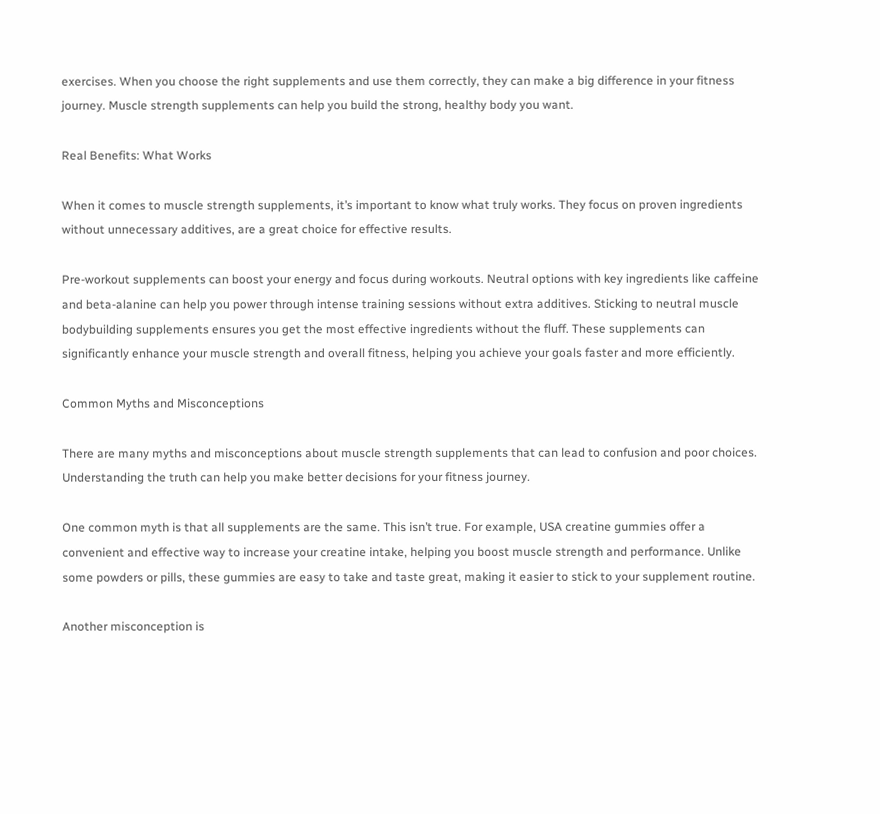exercises. When you choose the right supplements and use them correctly, they can make a big difference in your fitness journey. Muscle strength supplements can help you build the strong, healthy body you want.

Real Benefits: What Works

When it comes to muscle strength supplements, it’s important to know what truly works. They focus on proven ingredients without unnecessary additives, are a great choice for effective results.

Pre-workout supplements can boost your energy and focus during workouts. Neutral options with key ingredients like caffeine and beta-alanine can help you power through intense training sessions without extra additives. Sticking to neutral muscle bodybuilding supplements ensures you get the most effective ingredients without the fluff. These supplements can significantly enhance your muscle strength and overall fitness, helping you achieve your goals faster and more efficiently.

Common Myths and Misconceptions

There are many myths and misconceptions about muscle strength supplements that can lead to confusion and poor choices. Understanding the truth can help you make better decisions for your fitness journey.

One common myth is that all supplements are the same. This isn’t true. For example, USA creatine gummies offer a convenient and effective way to increase your creatine intake, helping you boost muscle strength and performance. Unlike some powders or pills, these gummies are easy to take and taste great, making it easier to stick to your supplement routine.

Another misconception is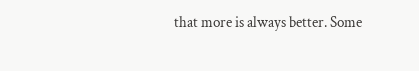that more is always better. Some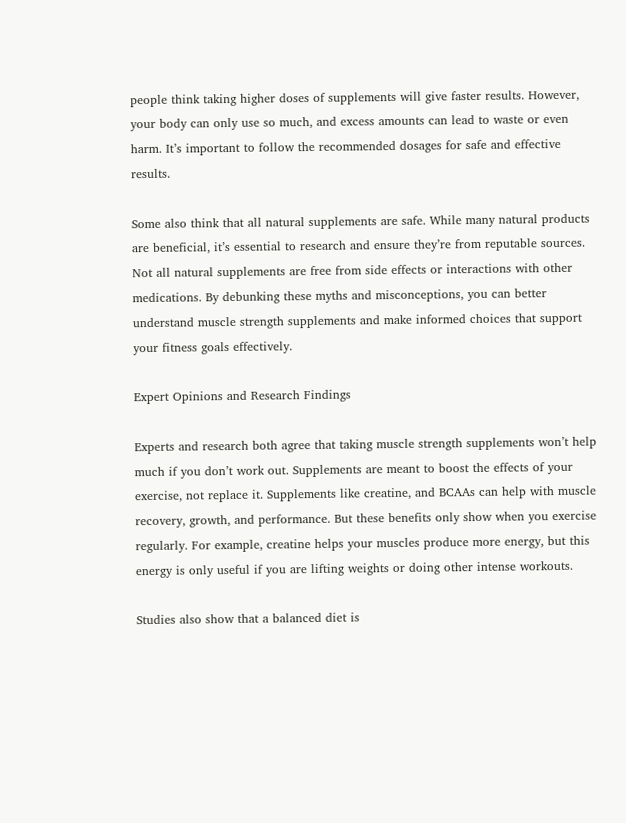people think taking higher doses of supplements will give faster results. However, your body can only use so much, and excess amounts can lead to waste or even harm. It’s important to follow the recommended dosages for safe and effective results.

Some also think that all natural supplements are safe. While many natural products are beneficial, it’s essential to research and ensure they’re from reputable sources. Not all natural supplements are free from side effects or interactions with other medications. By debunking these myths and misconceptions, you can better understand muscle strength supplements and make informed choices that support your fitness goals effectively.

Expert Opinions and Research Findings

Experts and research both agree that taking muscle strength supplements won’t help much if you don’t work out. Supplements are meant to boost the effects of your exercise, not replace it. Supplements like creatine, and BCAAs can help with muscle recovery, growth, and performance. But these benefits only show when you exercise regularly. For example, creatine helps your muscles produce more energy, but this energy is only useful if you are lifting weights or doing other intense workouts.

Studies also show that a balanced diet is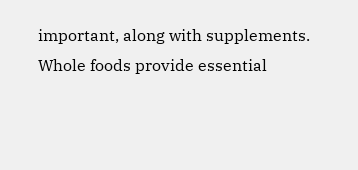important, along with supplements. Whole foods provide essential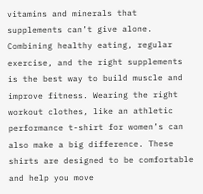vitamins and minerals that supplements can’t give alone. Combining healthy eating, regular exercise, and the right supplements is the best way to build muscle and improve fitness. Wearing the right workout clothes, like an athletic performance t-shirt for women’s can also make a big difference. These shirts are designed to be comfortable and help you move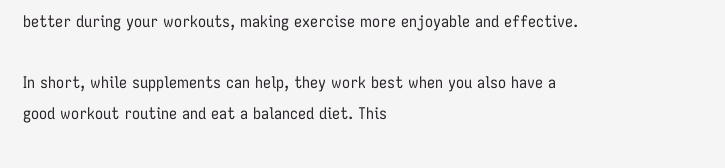better during your workouts, making exercise more enjoyable and effective.

In short, while supplements can help, they work best when you also have a good workout routine and eat a balanced diet. This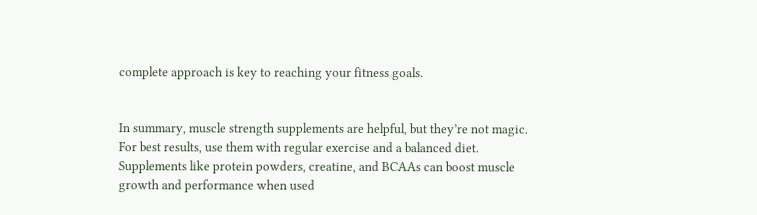complete approach is key to reaching your fitness goals.


In summary, muscle strength supplements are helpful, but they’re not magic. For best results, use them with regular exercise and a balanced diet. Supplements like protein powders, creatine, and BCAAs can boost muscle growth and performance when used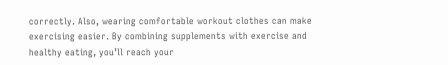correctly. Also, wearing comfortable workout clothes can make exercising easier. By combining supplements with exercise and healthy eating, you’ll reach your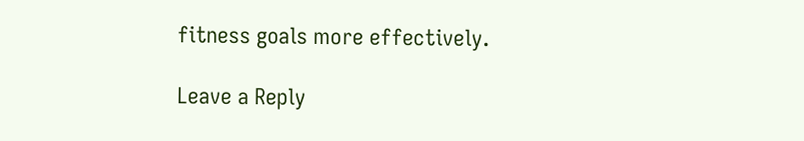fitness goals more effectively.

Leave a Reply